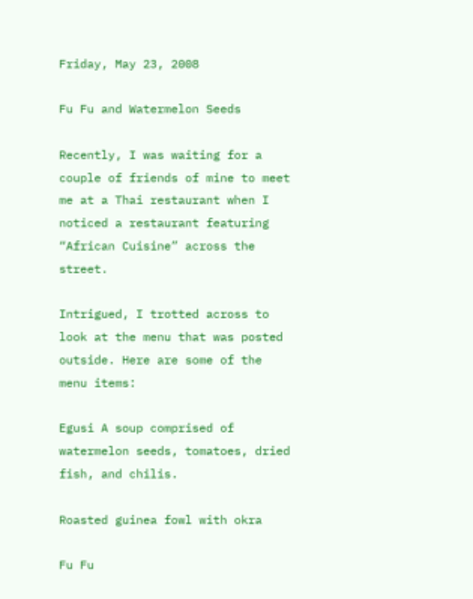Friday, May 23, 2008

Fu Fu and Watermelon Seeds

Recently, I was waiting for a couple of friends of mine to meet me at a Thai restaurant when I noticed a restaurant featuring “African Cuisine” across the street.

Intrigued, I trotted across to look at the menu that was posted outside. Here are some of the menu items:

Egusi A soup comprised of watermelon seeds, tomatoes, dried fish, and chilis.

Roasted guinea fowl with okra

Fu Fu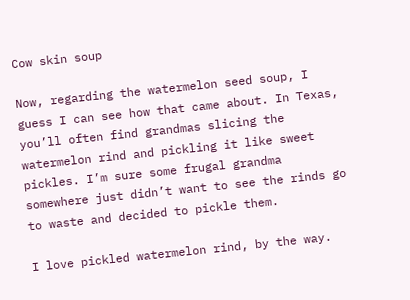Cow skin soup

Now, regarding the watermelon seed soup, I guess I can see how that came about. In Texas, you’ll often find grandmas slicing the watermelon rind and pickling it like sweet pickles. I’m sure some frugal grandma somewhere just didn’t want to see the rinds go to waste and decided to pickle them.

I love pickled watermelon rind, by the way.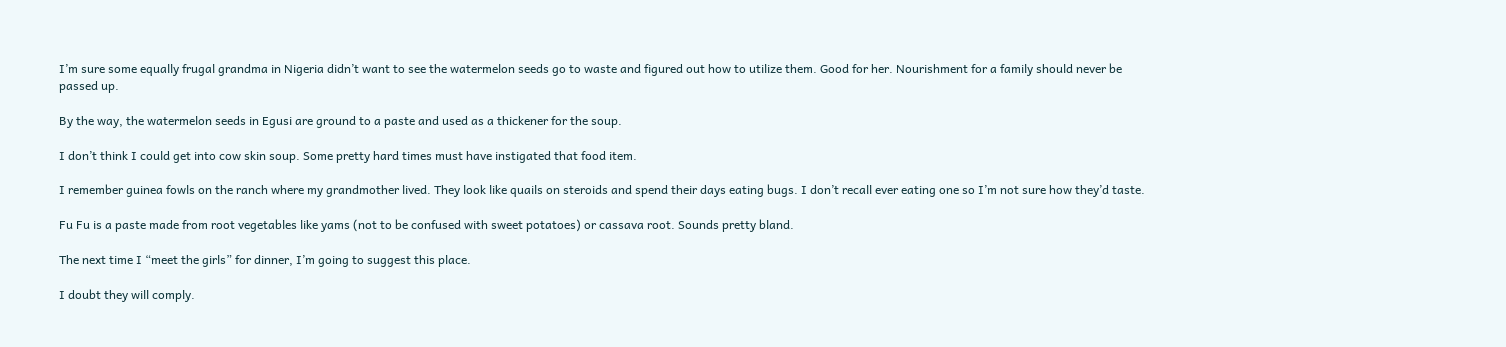I’m sure some equally frugal grandma in Nigeria didn’t want to see the watermelon seeds go to waste and figured out how to utilize them. Good for her. Nourishment for a family should never be passed up.

By the way, the watermelon seeds in Egusi are ground to a paste and used as a thickener for the soup.

I don’t think I could get into cow skin soup. Some pretty hard times must have instigated that food item.

I remember guinea fowls on the ranch where my grandmother lived. They look like quails on steroids and spend their days eating bugs. I don’t recall ever eating one so I’m not sure how they’d taste.

Fu Fu is a paste made from root vegetables like yams (not to be confused with sweet potatoes) or cassava root. Sounds pretty bland.

The next time I “meet the girls” for dinner, I’m going to suggest this place.

I doubt they will comply.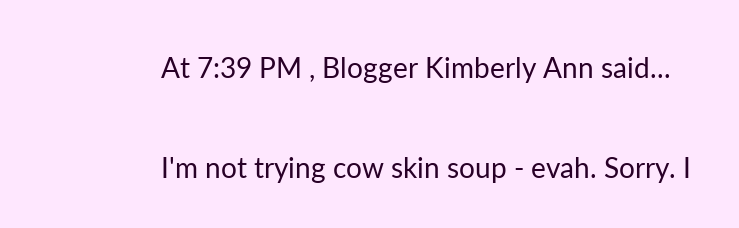At 7:39 PM , Blogger Kimberly Ann said...

I'm not trying cow skin soup - evah. Sorry. I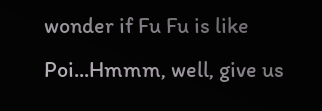wonder if Fu Fu is like Poi...Hmmm, well, give us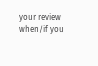your review when/if you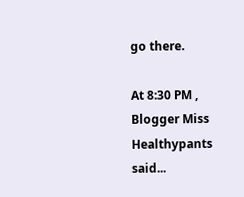go there.

At 8:30 PM , Blogger Miss Healthypants said...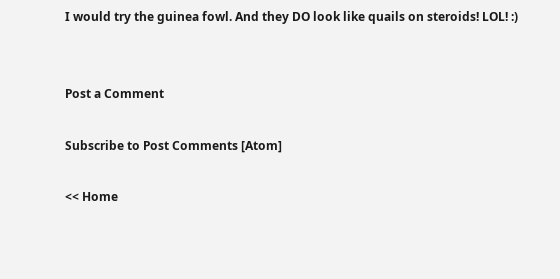I would try the guinea fowl. And they DO look like quails on steroids! LOL! :)


Post a Comment

Subscribe to Post Comments [Atom]

<< Home